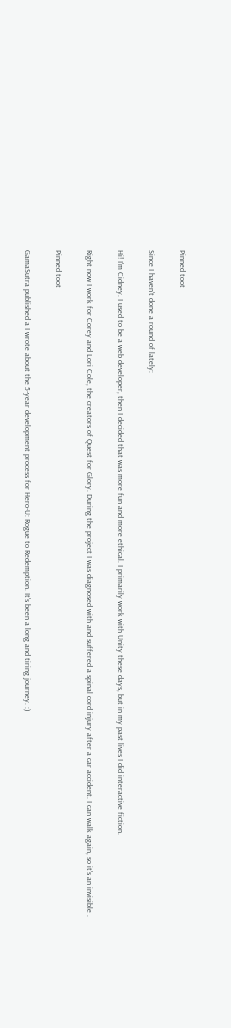Pinned toot

Since I haven't done a round of lately:

Hi! I'm Cidney. I used to be a web developer, then I decided that was more fun and more ethical. I primarily work with Unity these days, but in my past lives I did interactive fiction.

Right now I work for Corey and Lori Cole, the creators of Quest for Glory. During the project I was diagnosed with and suffered a spinal cord injury after a car accident. I can walk again, so it's an invisible .

Pinned toot

GamaSutra published a I wrote about the 5-year development process for Hero-U: Rogue to Redemption. It's been a long and tiring journey. :)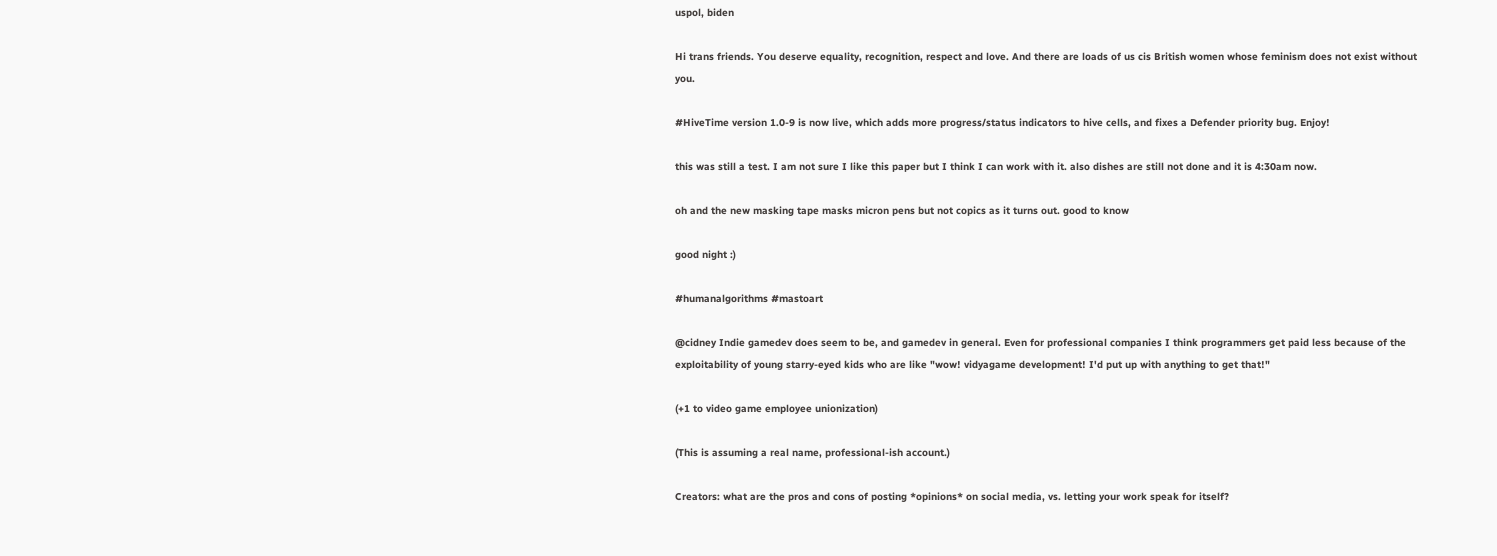uspol, biden

Hi trans friends. You deserve equality, recognition, respect and love. And there are loads of us cis British women whose feminism does not exist without you.

#HiveTime version 1.0-9 is now live, which adds more progress/status indicators to hive cells, and fixes a Defender priority bug. Enjoy!

this was still a test. I am not sure I like this paper but I think I can work with it. also dishes are still not done and it is 4:30am now.

oh and the new masking tape masks micron pens but not copics as it turns out. good to know

good night :)

#humanalgorithms #mastoart

@cidney Indie gamedev does seem to be, and gamedev in general. Even for professional companies I think programmers get paid less because of the exploitability of young starry-eyed kids who are like "wow! vidyagame development! I'd put up with anything to get that!"

(+1 to video game employee unionization)

(This is assuming a real name, professional-ish account.)

Creators: what are the pros and cons of posting *opinions* on social media, vs. letting your work speak for itself?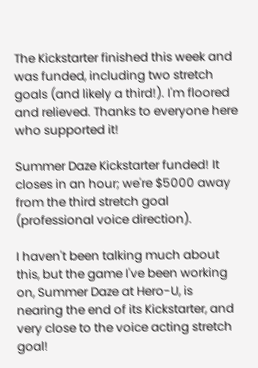The Kickstarter finished this week and was funded, including two stretch goals (and likely a third!). I'm floored and relieved. Thanks to everyone here who supported it!

Summer Daze Kickstarter funded! It closes in an hour; we're $5000 away from the third stretch goal (professional voice direction).

I haven't been talking much about this, but the game I've been working on, Summer Daze at Hero-U, is nearing the end of its Kickstarter, and very close to the voice acting stretch goal!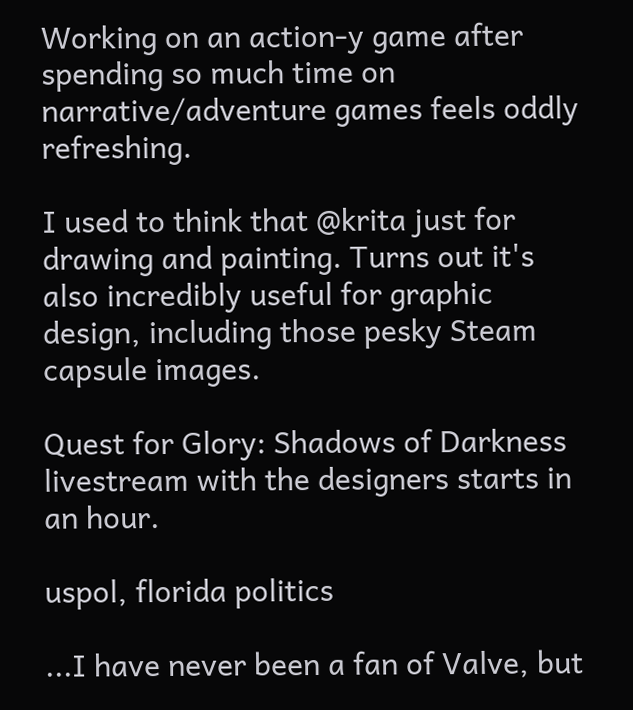Working on an action-y game after spending so much time on narrative/adventure games feels oddly refreshing.

I used to think that @krita just for drawing and painting. Turns out it's also incredibly useful for graphic design, including those pesky Steam capsule images.

Quest for Glory: Shadows of Darkness livestream with the designers starts in an hour.

uspol, florida politics

...I have never been a fan of Valve, but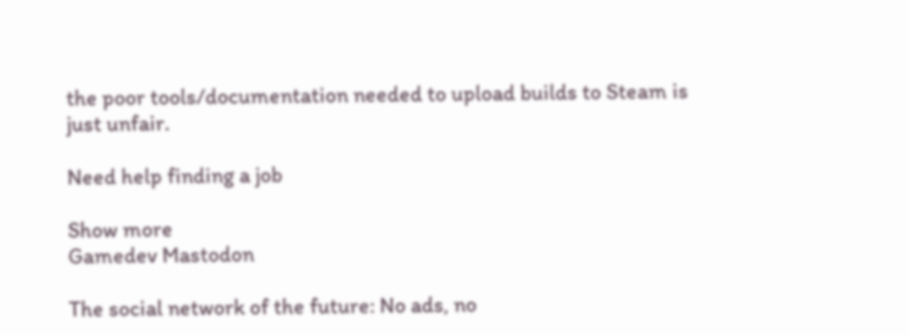the poor tools/documentation needed to upload builds to Steam is just unfair.

Need help finding a job

Show more
Gamedev Mastodon

The social network of the future: No ads, no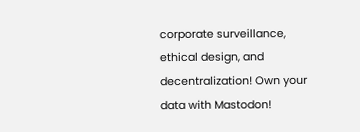corporate surveillance, ethical design, and decentralization! Own your data with Mastodon!